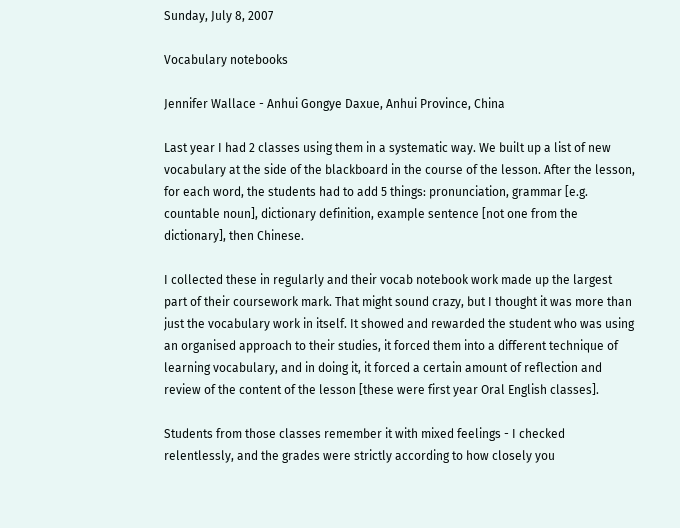Sunday, July 8, 2007

Vocabulary notebooks

Jennifer Wallace - Anhui Gongye Daxue, Anhui Province, China

Last year I had 2 classes using them in a systematic way. We built up a list of new vocabulary at the side of the blackboard in the course of the lesson. After the lesson, for each word, the students had to add 5 things: pronunciation, grammar [e.g. countable noun], dictionary definition, example sentence [not one from the dictionary], then Chinese.

I collected these in regularly and their vocab notebook work made up the largest part of their coursework mark. That might sound crazy, but I thought it was more than just the vocabulary work in itself. It showed and rewarded the student who was using an organised approach to their studies, it forced them into a different technique of learning vocabulary, and in doing it, it forced a certain amount of reflection and review of the content of the lesson [these were first year Oral English classes].

Students from those classes remember it with mixed feelings - I checked relentlessly, and the grades were strictly according to how closely you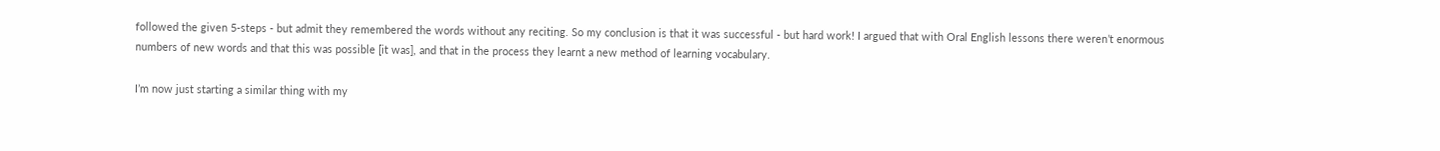followed the given 5-steps - but admit they remembered the words without any reciting. So my conclusion is that it was successful - but hard work! I argued that with Oral English lessons there weren’t enormous numbers of new words and that this was possible [it was], and that in the process they learnt a new method of learning vocabulary.

I’m now just starting a similar thing with my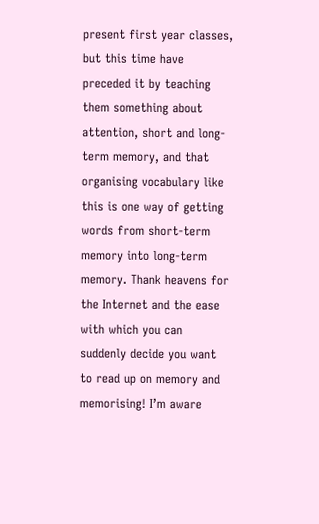present first year classes, but this time have preceded it by teaching them something about attention, short and long-term memory, and that organising vocabulary like this is one way of getting words from short-term memory into long-term memory. Thank heavens for the Internet and the ease with which you can suddenly decide you want to read up on memory and memorising! I’m aware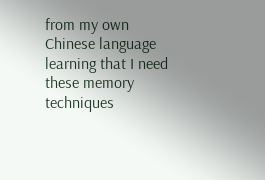from my own Chinese language learning that I need these memory techniques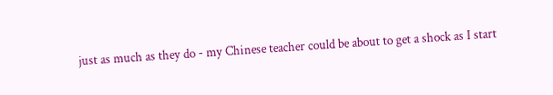just as much as they do - my Chinese teacher could be about to get a shock as I start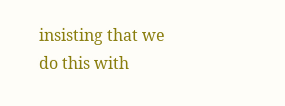insisting that we do this with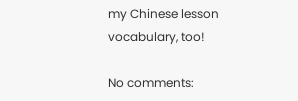my Chinese lesson vocabulary, too!

No comments: